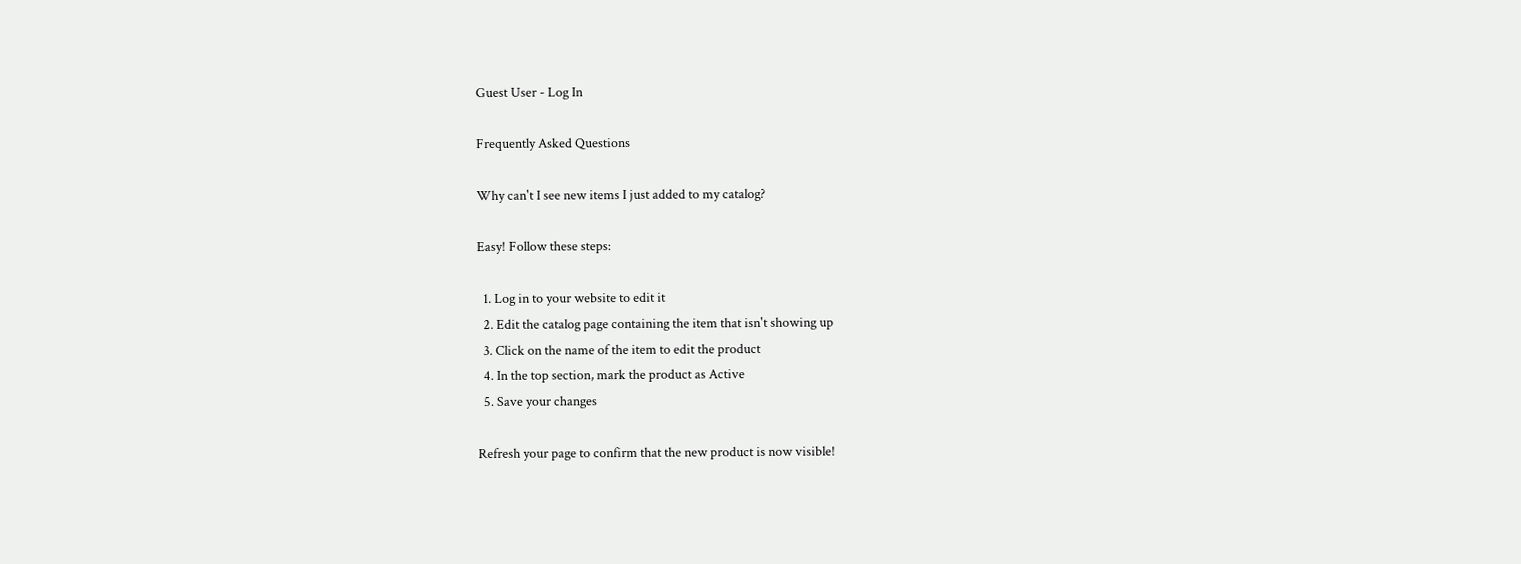Guest User - Log In

Frequently Asked Questions

Why can't I see new items I just added to my catalog?

Easy! Follow these steps:

  1. Log in to your website to edit it
  2. Edit the catalog page containing the item that isn't showing up
  3. Click on the name of the item to edit the product
  4. In the top section, mark the product as Active
  5. Save your changes

Refresh your page to confirm that the new product is now visible!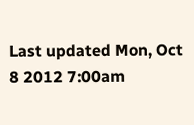Last updated Mon, Oct 8 2012 7:00am